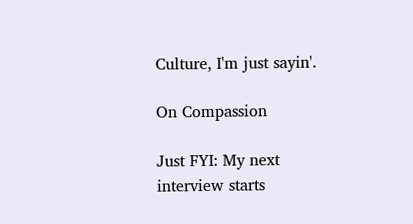Culture, I'm just sayin'.

On Compassion

Just FYI: My next interview starts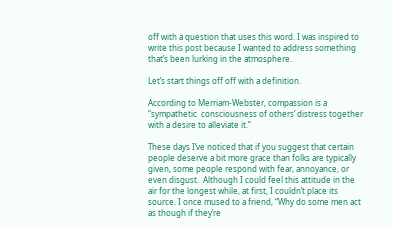off with a question that uses this word. I was inspired to write this post because I wanted to address something that’s been lurking in the atmosphere.

Let’s start things off off with a definition.

According to Merriam-Webster, compassion is a “sympathetic  consciousness of others’ distress together with a desire to alleviate it.”

These days I’ve noticed that if you suggest that certain people deserve a bit more grace than folks are typically given, some people respond with fear, annoyance, or even disgust.  Although I could feel this attitude in the air for the longest while, at first, I couldn’t place its source. I once mused to a friend, “Why do some men act as though if they’re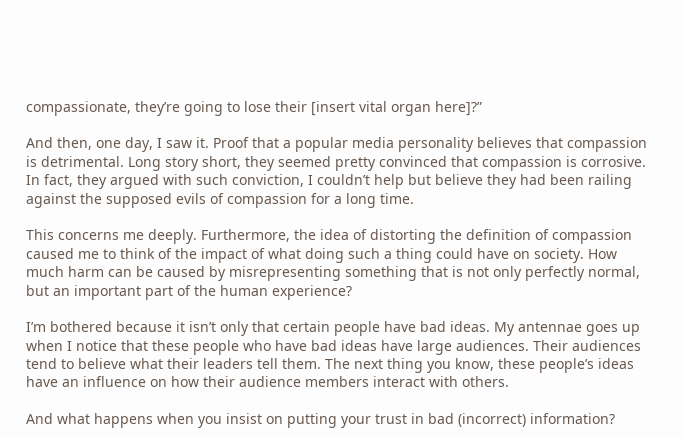compassionate, they’re going to lose their [insert vital organ here]?”

And then, one day, I saw it. Proof that a popular media personality believes that compassion is detrimental. Long story short, they seemed pretty convinced that compassion is corrosive. In fact, they argued with such conviction, I couldn’t help but believe they had been railing against the supposed evils of compassion for a long time.

This concerns me deeply. Furthermore, the idea of distorting the definition of compassion caused me to think of the impact of what doing such a thing could have on society. How much harm can be caused by misrepresenting something that is not only perfectly normal, but an important part of the human experience?

I’m bothered because it isn’t only that certain people have bad ideas. My antennae goes up when I notice that these people who have bad ideas have large audiences. Their audiences tend to believe what their leaders tell them. The next thing you know, these people’s ideas have an influence on how their audience members interact with others.

And what happens when you insist on putting your trust in bad (incorrect) information?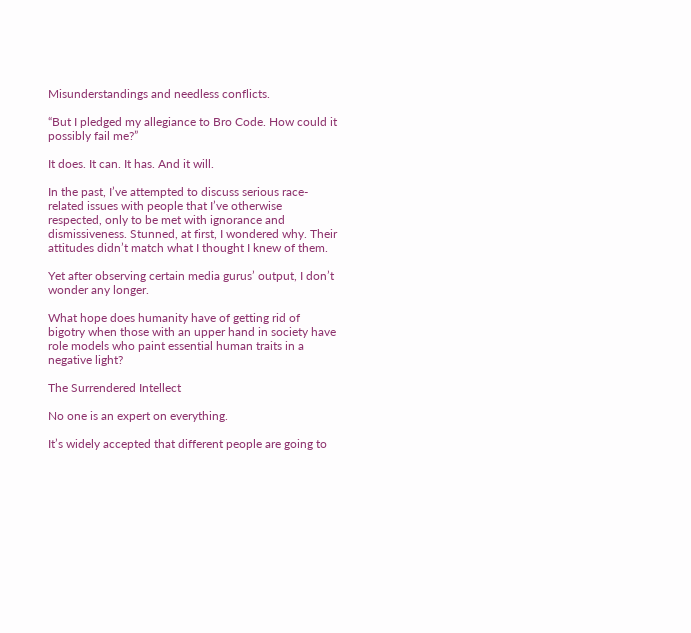Misunderstandings and needless conflicts.

“But I pledged my allegiance to Bro Code. How could it possibly fail me?”

It does. It can. It has. And it will.

In the past, I’ve attempted to discuss serious race-related issues with people that I’ve otherwise respected, only to be met with ignorance and dismissiveness. Stunned, at first, I wondered why. Their attitudes didn’t match what I thought I knew of them.

Yet after observing certain media gurus’ output, I don’t wonder any longer.

What hope does humanity have of getting rid of bigotry when those with an upper hand in society have role models who paint essential human traits in a negative light?

The Surrendered Intellect

No one is an expert on everything.

It’s widely accepted that different people are going to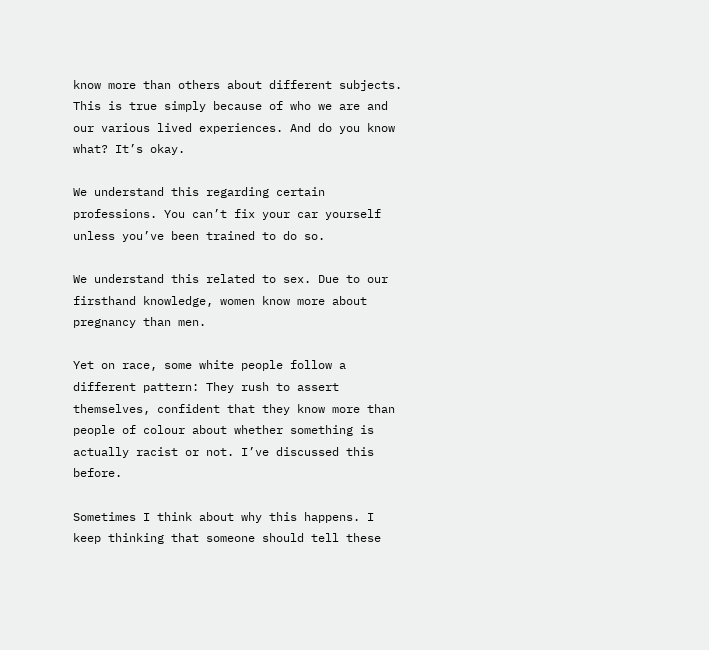know more than others about different subjects. This is true simply because of who we are and our various lived experiences. And do you know what? It’s okay.

We understand this regarding certain professions. You can’t fix your car yourself unless you’ve been trained to do so.

We understand this related to sex. Due to our firsthand knowledge, women know more about pregnancy than men.

Yet on race, some white people follow a different pattern: They rush to assert themselves, confident that they know more than people of colour about whether something is actually racist or not. I’ve discussed this before.

Sometimes I think about why this happens. I keep thinking that someone should tell these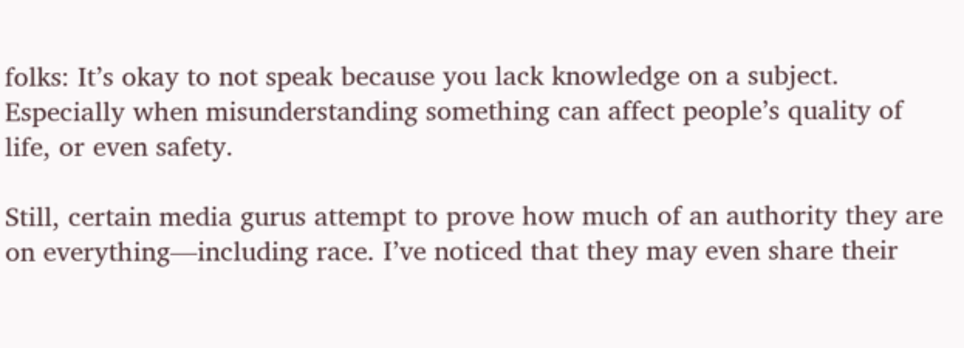folks: It’s okay to not speak because you lack knowledge on a subject. Especially when misunderstanding something can affect people’s quality of life, or even safety.

Still, certain media gurus attempt to prove how much of an authority they are on everything—including race. I’ve noticed that they may even share their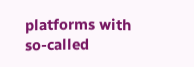platforms with so-called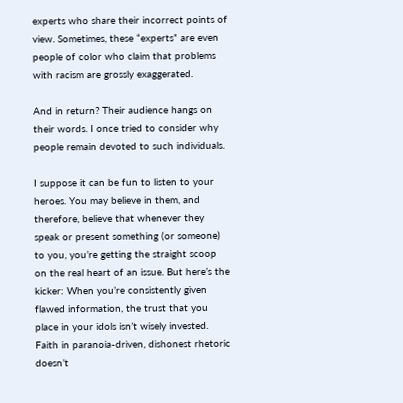experts who share their incorrect points of view. Sometimes, these “experts” are even people of color who claim that problems with racism are grossly exaggerated.

And in return? Their audience hangs on their words. I once tried to consider why people remain devoted to such individuals.

I suppose it can be fun to listen to your heroes. You may believe in them, and therefore, believe that whenever they speak or present something (or someone) to you, you’re getting the straight scoop on the real heart of an issue. But here’s the kicker: When you’re consistently given flawed information, the trust that you place in your idols isn’t wisely invested. Faith in paranoia-driven, dishonest rhetoric doesn’t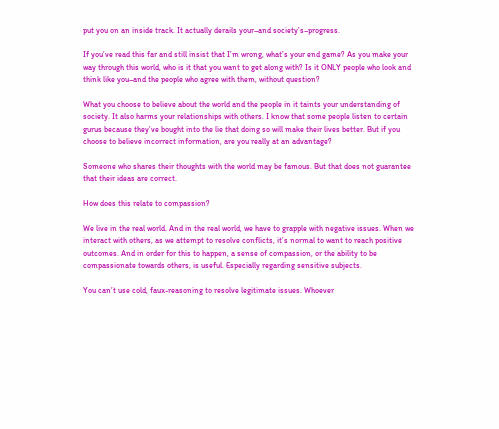put you on an inside track. It actually derails your–and society’s–progress.

If you’ve read this far and still insist that I’m wrong, what’s your end game? As you make your way through this world, who is it that you want to get along with? Is it ONLY people who look and think like you–and the people who agree with them, without question?

What you choose to believe about the world and the people in it taints your understanding of society. It also harms your relationships with others. I know that some people listen to certain gurus because they’ve bought into the lie that doing so will make their lives better. But if you choose to believe incorrect information, are you really at an advantage?

Someone who shares their thoughts with the world may be famous. But that does not guarantee that their ideas are correct.

How does this relate to compassion?

We live in the real world. And in the real world, we have to grapple with negative issues. When we interact with others, as we attempt to resolve conflicts, it’s normal to want to reach positive outcomes. And in order for this to happen, a sense of compassion, or the ability to be compassionate towards others, is useful. Especially regarding sensitive subjects.

You can’t use cold, faux-reasoning to resolve legitimate issues. Whoever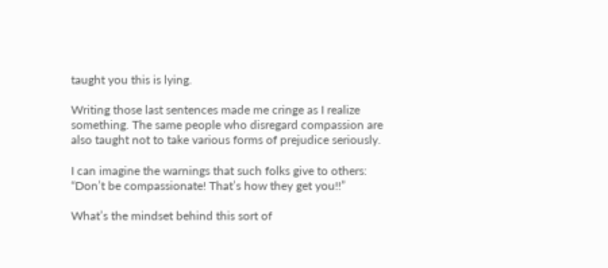taught you this is lying.

Writing those last sentences made me cringe as I realize something. The same people who disregard compassion are also taught not to take various forms of prejudice seriously.

I can imagine the warnings that such folks give to others: “Don’t be compassionate! That’s how they get you!!”

What’s the mindset behind this sort of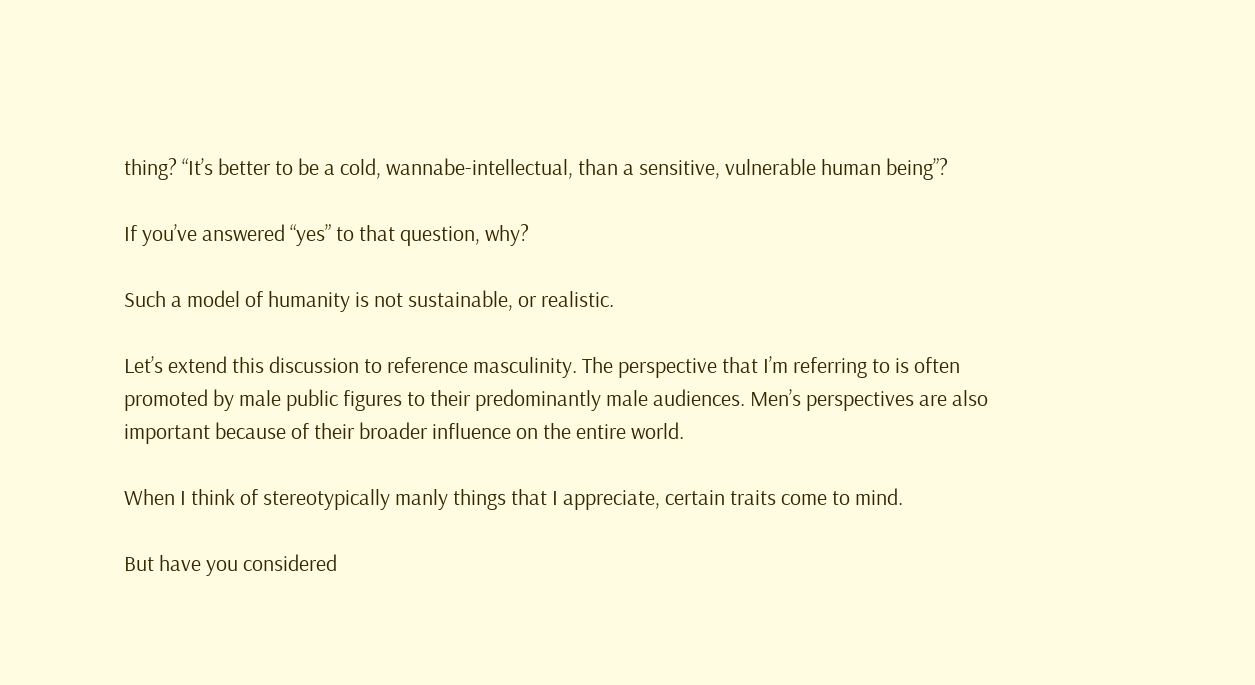thing? “It’s better to be a cold, wannabe-intellectual, than a sensitive, vulnerable human being”?

If you’ve answered “yes” to that question, why?

Such a model of humanity is not sustainable, or realistic.

Let’s extend this discussion to reference masculinity. The perspective that I’m referring to is often promoted by male public figures to their predominantly male audiences. Men’s perspectives are also important because of their broader influence on the entire world.

When I think of stereotypically manly things that I appreciate, certain traits come to mind.

But have you considered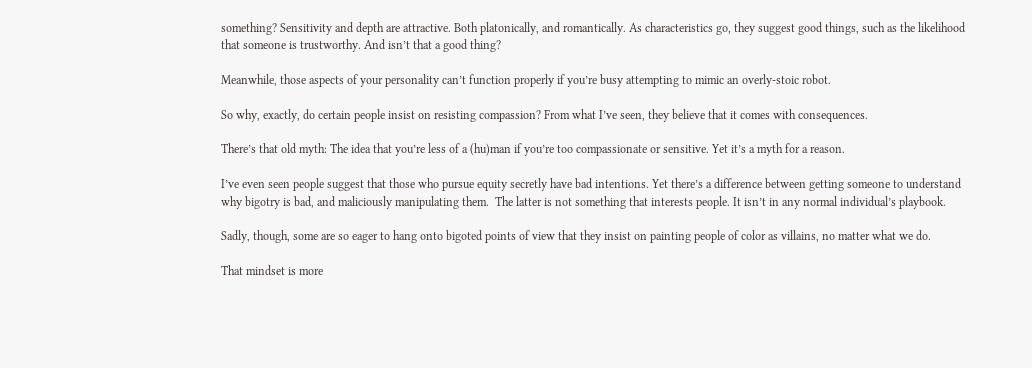something? Sensitivity and depth are attractive. Both platonically, and romantically. As characteristics go, they suggest good things, such as the likelihood that someone is trustworthy. And isn’t that a good thing?

Meanwhile, those aspects of your personality can’t function properly if you’re busy attempting to mimic an overly-stoic robot.

So why, exactly, do certain people insist on resisting compassion? From what I’ve seen, they believe that it comes with consequences.

There’s that old myth: The idea that you’re less of a (hu)man if you’re too compassionate or sensitive. Yet it’s a myth for a reason.

I’ve even seen people suggest that those who pursue equity secretly have bad intentions. Yet there’s a difference between getting someone to understand why bigotry is bad, and maliciously manipulating them.  The latter is not something that interests people. It isn’t in any normal individual’s playbook.

Sadly, though, some are so eager to hang onto bigoted points of view that they insist on painting people of color as villains, no matter what we do.

That mindset is more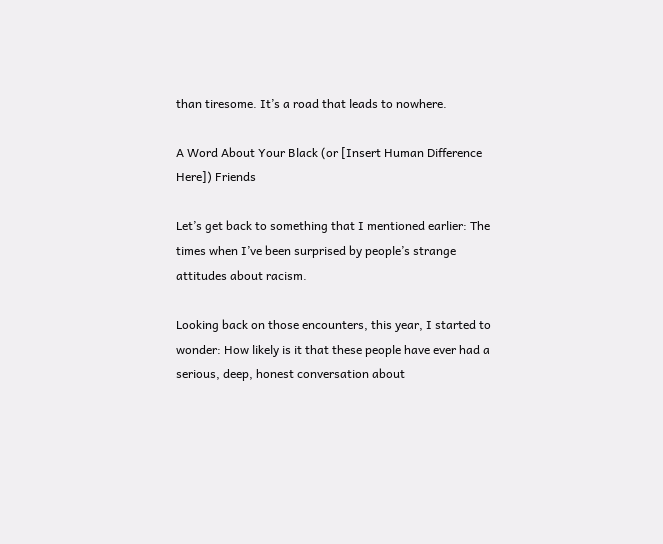than tiresome. It’s a road that leads to nowhere.

A Word About Your Black (or [Insert Human Difference Here]) Friends

Let’s get back to something that I mentioned earlier: The times when I’ve been surprised by people’s strange attitudes about racism.

Looking back on those encounters, this year, I started to wonder: How likely is it that these people have ever had a serious, deep, honest conversation about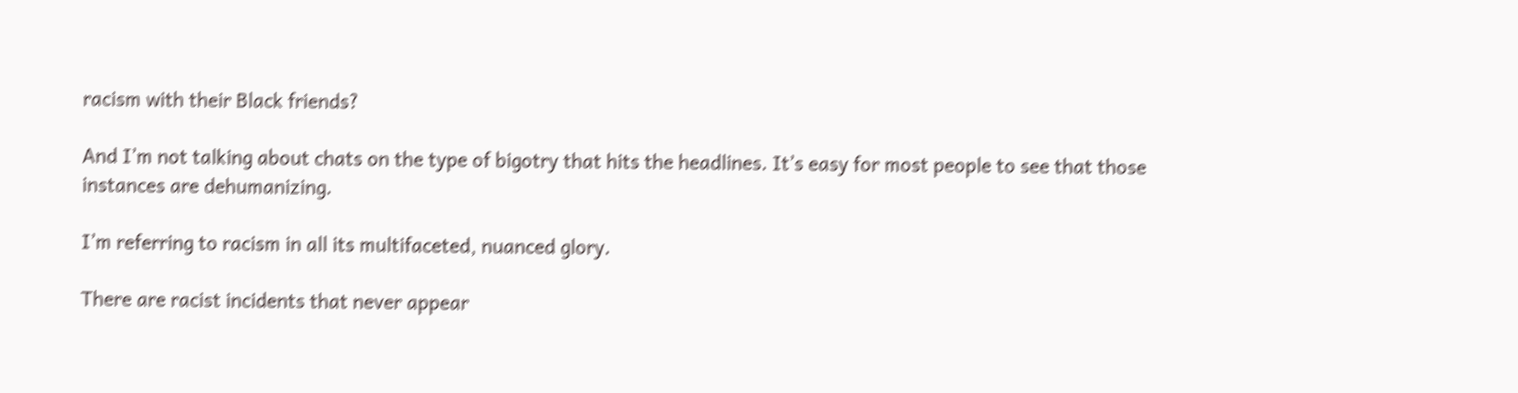racism with their Black friends?

And I’m not talking about chats on the type of bigotry that hits the headlines. It’s easy for most people to see that those instances are dehumanizing.

I’m referring to racism in all its multifaceted, nuanced glory.

There are racist incidents that never appear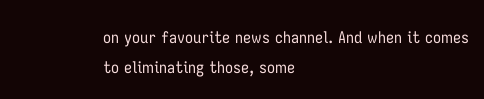on your favourite news channel. And when it comes to eliminating those, some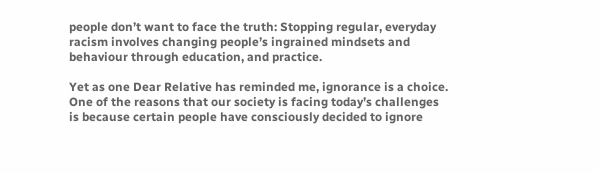people don’t want to face the truth: Stopping regular, everyday racism involves changing people’s ingrained mindsets and behaviour through education, and practice.

Yet as one Dear Relative has reminded me, ignorance is a choice. One of the reasons that our society is facing today’s challenges is because certain people have consciously decided to ignore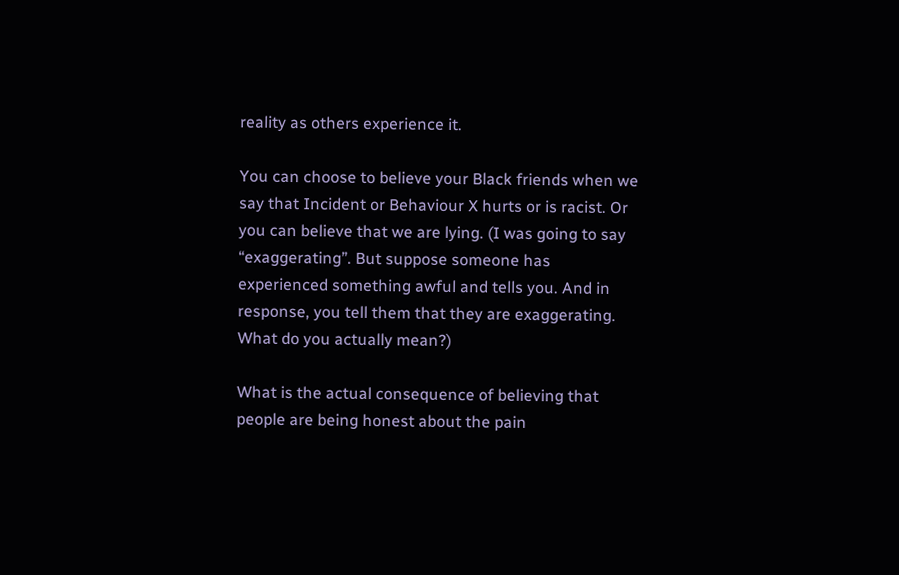reality as others experience it.

You can choose to believe your Black friends when we say that Incident or Behaviour X hurts or is racist. Or you can believe that we are lying. (I was going to say “exaggerating”. But suppose someone has experienced something awful and tells you. And in response, you tell them that they are exaggerating. What do you actually mean?)

What is the actual consequence of believing that people are being honest about the pain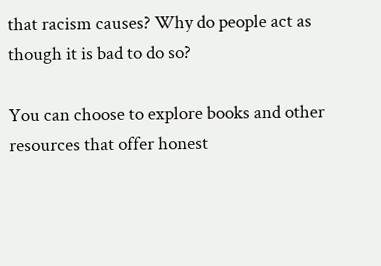that racism causes? Why do people act as though it is bad to do so?

You can choose to explore books and other resources that offer honest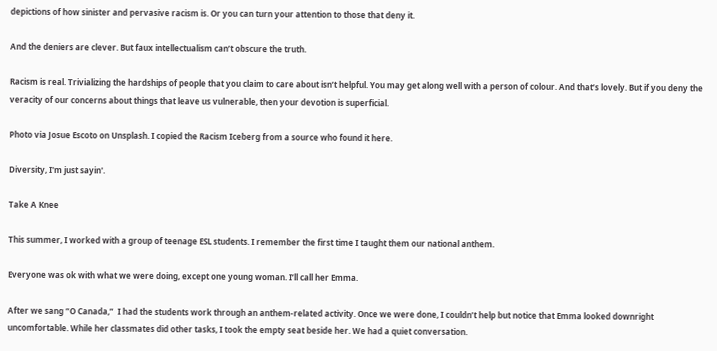depictions of how sinister and pervasive racism is. Or you can turn your attention to those that deny it.

And the deniers are clever. But faux intellectualism can’t obscure the truth.

Racism is real. Trivializing the hardships of people that you claim to care about isn’t helpful. You may get along well with a person of colour. And that’s lovely. But if you deny the veracity of our concerns about things that leave us vulnerable, then your devotion is superficial.

Photo via Josue Escoto on Unsplash. I copied the Racism Iceberg from a source who found it here.

Diversity, I'm just sayin'.

Take A Knee

This summer, I worked with a group of teenage ESL students. I remember the first time I taught them our national anthem.

Everyone was ok with what we were doing, except one young woman. I’ll call her Emma.

After we sang “O Canada,”  I had the students work through an anthem-related activity. Once we were done, I couldn’t help but notice that Emma looked downright uncomfortable. While her classmates did other tasks, I took the empty seat beside her. We had a quiet conversation.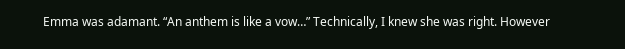Emma was adamant. “An anthem is like a vow…” Technically, I knew she was right. However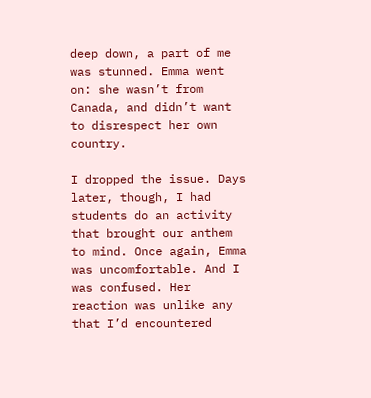deep down, a part of me was stunned. Emma went on: she wasn’t from Canada, and didn’t want to disrespect her own country.

I dropped the issue. Days later, though, I had students do an activity that brought our anthem to mind. Once again, Emma was uncomfortable. And I was confused. Her reaction was unlike any that I’d encountered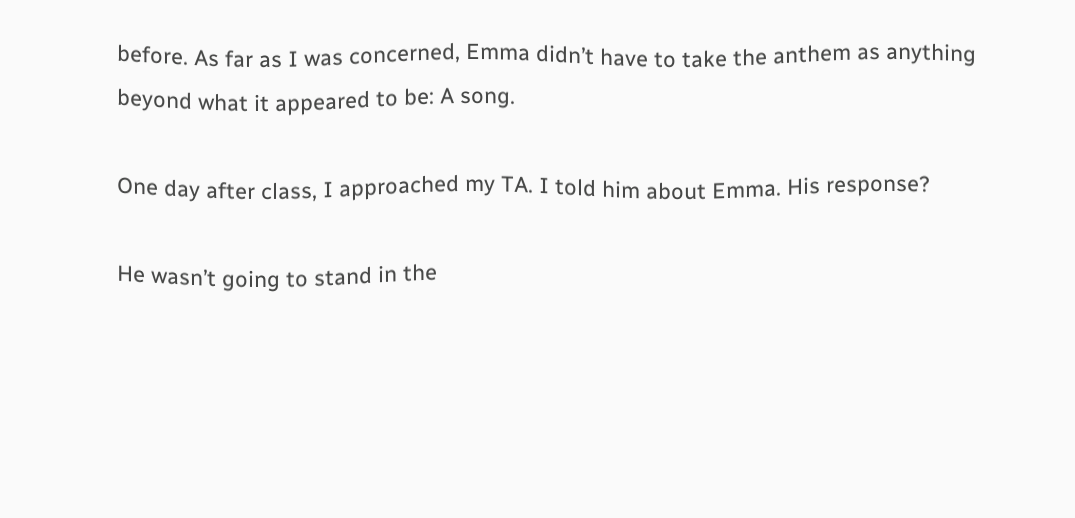before. As far as I was concerned, Emma didn’t have to take the anthem as anything beyond what it appeared to be: A song.

One day after class, I approached my TA. I told him about Emma. His response?

He wasn’t going to stand in the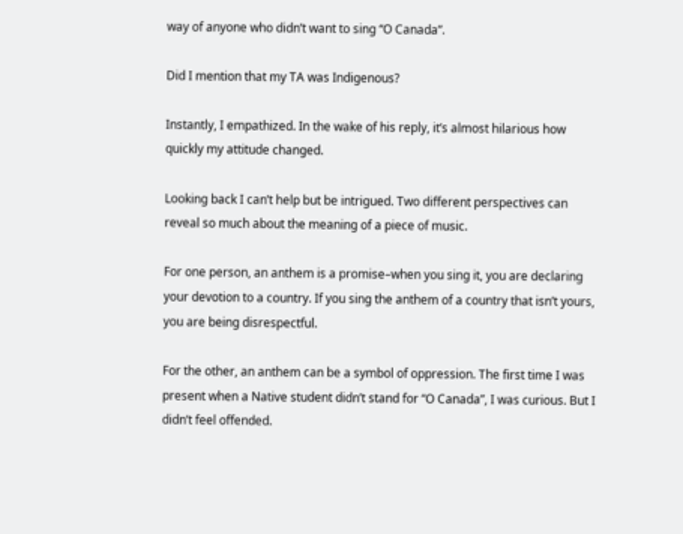way of anyone who didn’t want to sing “O Canada”.

Did I mention that my TA was Indigenous?

Instantly, I empathized. In the wake of his reply, it’s almost hilarious how quickly my attitude changed.

Looking back I can’t help but be intrigued. Two different perspectives can reveal so much about the meaning of a piece of music.

For one person, an anthem is a promise–when you sing it, you are declaring your devotion to a country. If you sing the anthem of a country that isn’t yours, you are being disrespectful.

For the other, an anthem can be a symbol of oppression. The first time I was present when a Native student didn’t stand for “O Canada”, I was curious. But I didn’t feel offended.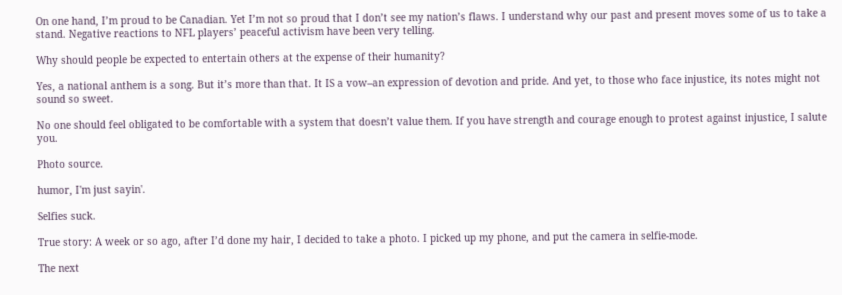On one hand, I’m proud to be Canadian. Yet I’m not so proud that I don’t see my nation’s flaws. I understand why our past and present moves some of us to take a stand. Negative reactions to NFL players’ peaceful activism have been very telling.

Why should people be expected to entertain others at the expense of their humanity?

Yes, a national anthem is a song. But it’s more than that. It IS a vow–an expression of devotion and pride. And yet, to those who face injustice, its notes might not sound so sweet.

No one should feel obligated to be comfortable with a system that doesn’t value them. If you have strength and courage enough to protest against injustice, I salute you.

Photo source.

humor, I'm just sayin'.

Selfies suck.

True story: A week or so ago, after I’d done my hair, I decided to take a photo. I picked up my phone, and put the camera in selfie-mode.

The next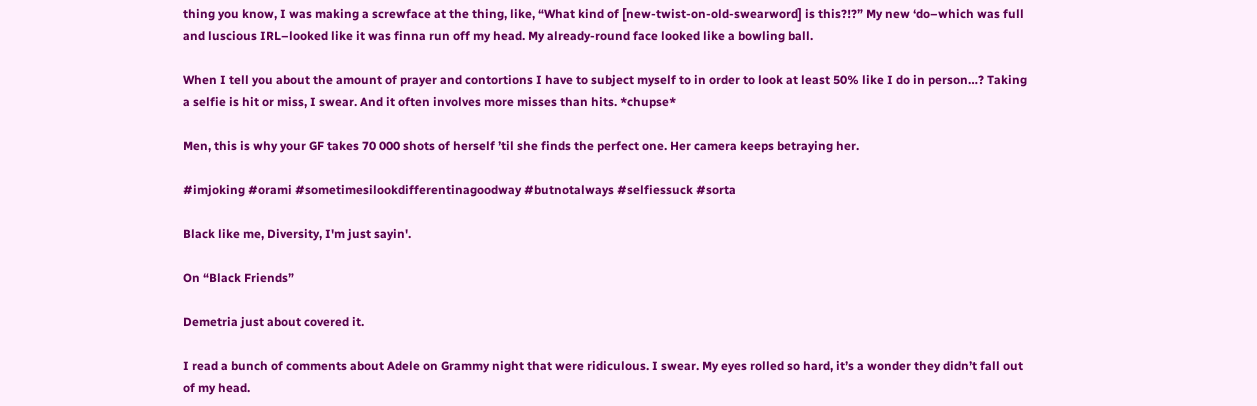thing you know, I was making a screwface at the thing, like, “What kind of [new-twist-on-old-swearword] is this?!?” My new ‘do–which was full and luscious IRL–looked like it was finna run off my head. My already-round face looked like a bowling ball.

When I tell you about the amount of prayer and contortions I have to subject myself to in order to look at least 50% like I do in person…? Taking a selfie is hit or miss, I swear. And it often involves more misses than hits. *chupse*

Men, this is why your GF takes 70 000 shots of herself ’til she finds the perfect one. Her camera keeps betraying her.

#imjoking #orami #sometimesilookdifferentinagoodway #butnotalways #selfiessuck #sorta

Black like me, Diversity, I'm just sayin'.

On “Black Friends”

Demetria just about covered it.

I read a bunch of comments about Adele on Grammy night that were ridiculous. I swear. My eyes rolled so hard, it’s a wonder they didn’t fall out of my head.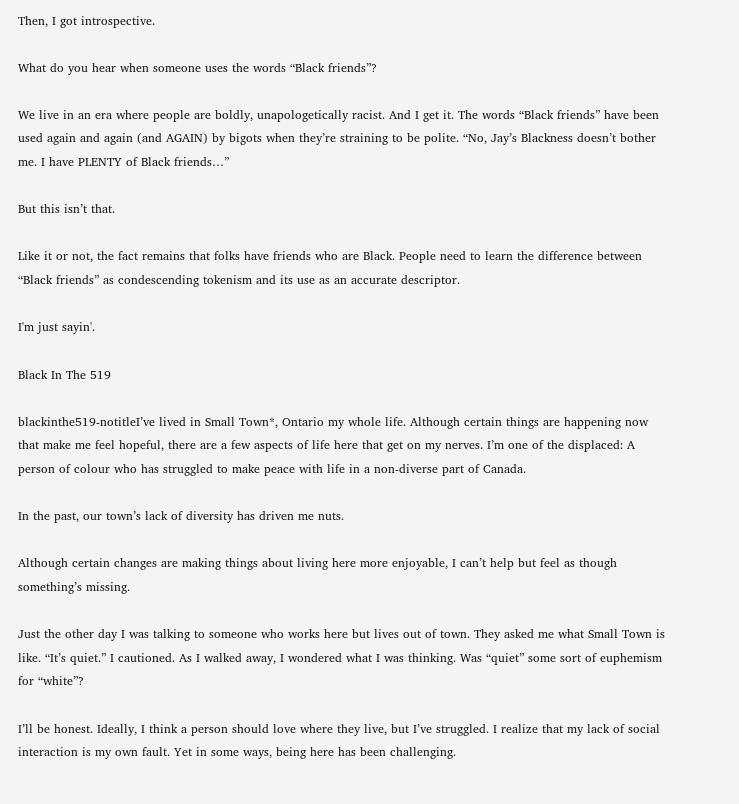Then, I got introspective.

What do you hear when someone uses the words “Black friends”?

We live in an era where people are boldly, unapologetically racist. And I get it. The words “Black friends” have been used again and again (and AGAIN) by bigots when they’re straining to be polite. “No, Jay’s Blackness doesn’t bother me. I have PLENTY of Black friends…”

But this isn’t that.

Like it or not, the fact remains that folks have friends who are Black. People need to learn the difference between “Black friends” as condescending tokenism and its use as an accurate descriptor.

I'm just sayin'.

Black In The 519

blackinthe519-notitleI’ve lived in Small Town*, Ontario my whole life. Although certain things are happening now that make me feel hopeful, there are a few aspects of life here that get on my nerves. I’m one of the displaced: A person of colour who has struggled to make peace with life in a non-diverse part of Canada.

In the past, our town’s lack of diversity has driven me nuts.

Although certain changes are making things about living here more enjoyable, I can’t help but feel as though something’s missing.

Just the other day I was talking to someone who works here but lives out of town. They asked me what Small Town is like. “It’s quiet.” I cautioned. As I walked away, I wondered what I was thinking. Was “quiet” some sort of euphemism for “white”?

I’ll be honest. Ideally, I think a person should love where they live, but I’ve struggled. I realize that my lack of social interaction is my own fault. Yet in some ways, being here has been challenging.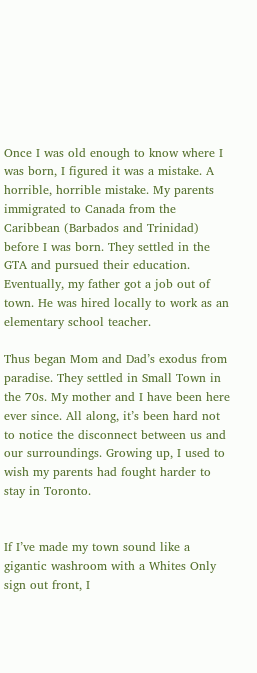Once I was old enough to know where I was born, I figured it was a mistake. A horrible, horrible mistake. My parents immigrated to Canada from the Caribbean (Barbados and Trinidad) before I was born. They settled in the GTA and pursued their education. Eventually, my father got a job out of town. He was hired locally to work as an elementary school teacher.

Thus began Mom and Dad’s exodus from paradise. They settled in Small Town in the 70s. My mother and I have been here ever since. All along, it’s been hard not to notice the disconnect between us and our surroundings. Growing up, I used to wish my parents had fought harder to stay in Toronto.


If I’ve made my town sound like a gigantic washroom with a Whites Only sign out front, I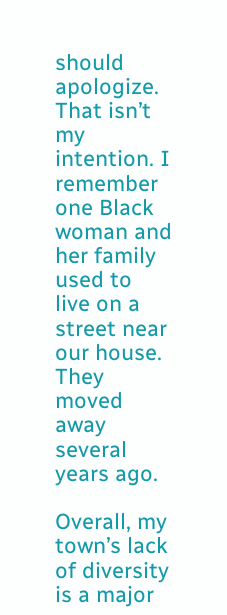should apologize. That isn’t my intention. I remember one Black woman and her family used to live on a street near our house. They moved away several years ago.

Overall, my town’s lack of diversity is a major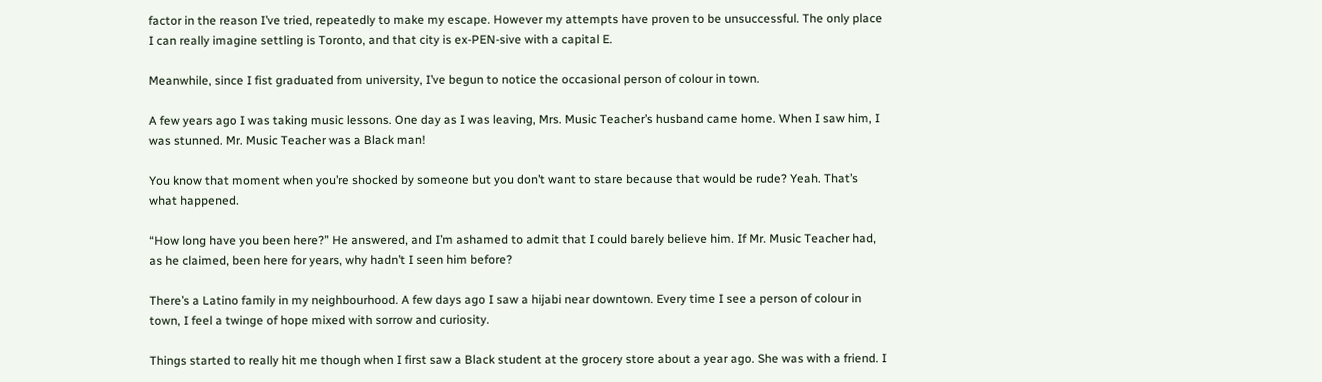factor in the reason I’ve tried, repeatedly to make my escape. However my attempts have proven to be unsuccessful. The only place I can really imagine settling is Toronto, and that city is ex-PEN-sive with a capital E.

Meanwhile, since I fist graduated from university, I’ve begun to notice the occasional person of colour in town.

A few years ago I was taking music lessons. One day as I was leaving, Mrs. Music Teacher’s husband came home. When I saw him, I was stunned. Mr. Music Teacher was a Black man!

You know that moment when you’re shocked by someone but you don’t want to stare because that would be rude? Yeah. That’s what happened.

“How long have you been here?” He answered, and I’m ashamed to admit that I could barely believe him. If Mr. Music Teacher had, as he claimed, been here for years, why hadn’t I seen him before?

There’s a Latino family in my neighbourhood. A few days ago I saw a hijabi near downtown. Every time I see a person of colour in town, I feel a twinge of hope mixed with sorrow and curiosity.

Things started to really hit me though when I first saw a Black student at the grocery store about a year ago. She was with a friend. I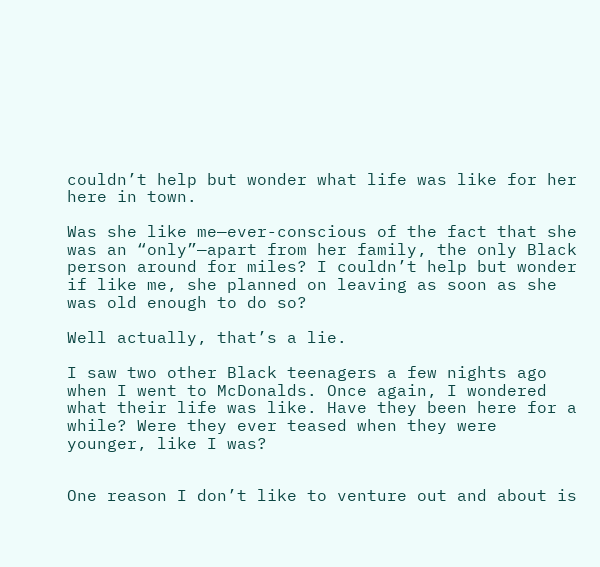couldn’t help but wonder what life was like for her here in town.

Was she like me—ever-conscious of the fact that she was an “only”—apart from her family, the only Black person around for miles? I couldn’t help but wonder if like me, she planned on leaving as soon as she was old enough to do so?

Well actually, that’s a lie.

I saw two other Black teenagers a few nights ago when I went to McDonalds. Once again, I wondered what their life was like. Have they been here for a while? Were they ever teased when they were younger, like I was?


One reason I don’t like to venture out and about is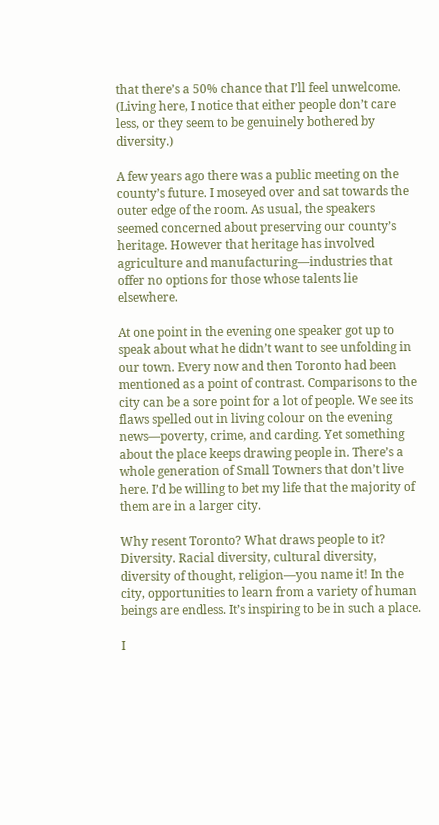that there’s a 50% chance that I’ll feel unwelcome. (Living here, I notice that either people don’t care less, or they seem to be genuinely bothered by diversity.)

A few years ago there was a public meeting on the county’s future. I moseyed over and sat towards the outer edge of the room. As usual, the speakers seemed concerned about preserving our county’s heritage. However that heritage has involved agriculture and manufacturing—industries that offer no options for those whose talents lie elsewhere.

At one point in the evening one speaker got up to speak about what he didn’t want to see unfolding in our town. Every now and then Toronto had been mentioned as a point of contrast. Comparisons to the city can be a sore point for a lot of people. We see its flaws spelled out in living colour on the evening news—poverty, crime, and carding. Yet something about the place keeps drawing people in. There’s a whole generation of Small Towners that don’t live here. I’d be willing to bet my life that the majority of them are in a larger city.

Why resent Toronto? What draws people to it? Diversity. Racial diversity, cultural diversity, diversity of thought, religion—you name it! In the city, opportunities to learn from a variety of human beings are endless. It’s inspiring to be in such a place.

I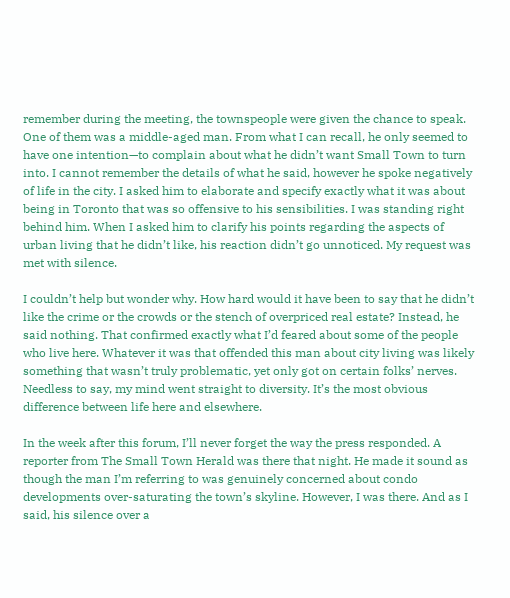remember during the meeting, the townspeople were given the chance to speak. One of them was a middle-aged man. From what I can recall, he only seemed to have one intention—to complain about what he didn’t want Small Town to turn into. I cannot remember the details of what he said, however he spoke negatively of life in the city. I asked him to elaborate and specify exactly what it was about being in Toronto that was so offensive to his sensibilities. I was standing right behind him. When I asked him to clarify his points regarding the aspects of urban living that he didn’t like, his reaction didn’t go unnoticed. My request was met with silence.

I couldn’t help but wonder why. How hard would it have been to say that he didn’t like the crime or the crowds or the stench of overpriced real estate? Instead, he said nothing. That confirmed exactly what I’d feared about some of the people who live here. Whatever it was that offended this man about city living was likely something that wasn’t truly problematic, yet only got on certain folks’ nerves. Needless to say, my mind went straight to diversity. It’s the most obvious difference between life here and elsewhere.

In the week after this forum, I’ll never forget the way the press responded. A reporter from The Small Town Herald was there that night. He made it sound as though the man I’m referring to was genuinely concerned about condo developments over-saturating the town’s skyline. However, I was there. And as I said, his silence over a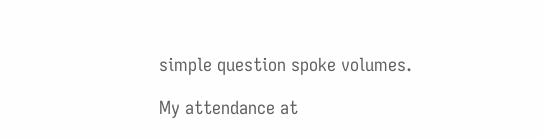simple question spoke volumes.

My attendance at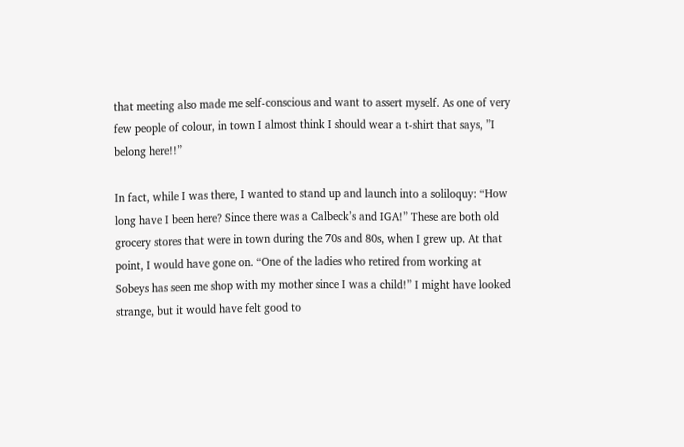that meeting also made me self-conscious and want to assert myself. As one of very few people of colour, in town I almost think I should wear a t-shirt that says, ”I belong here!!”

In fact, while I was there, I wanted to stand up and launch into a soliloquy: “How long have I been here? Since there was a Calbeck’s and IGA!” These are both old grocery stores that were in town during the 70s and 80s, when I grew up. At that point, I would have gone on. “One of the ladies who retired from working at Sobeys has seen me shop with my mother since I was a child!” I might have looked strange, but it would have felt good to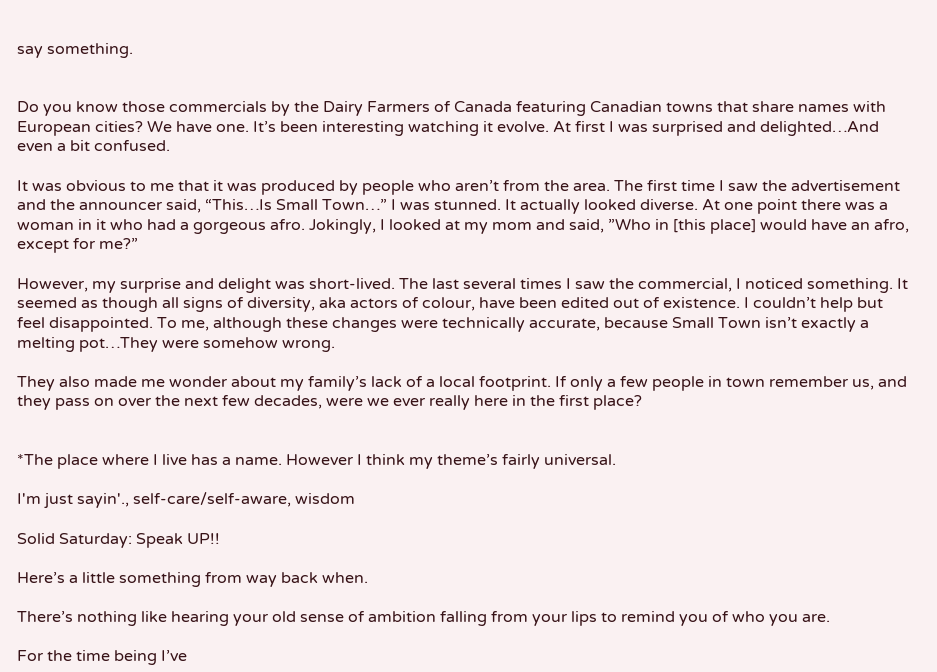say something.


Do you know those commercials by the Dairy Farmers of Canada featuring Canadian towns that share names with European cities? We have one. It’s been interesting watching it evolve. At first I was surprised and delighted…And even a bit confused.

It was obvious to me that it was produced by people who aren’t from the area. The first time I saw the advertisement and the announcer said, “This…Is Small Town…” I was stunned. It actually looked diverse. At one point there was a woman in it who had a gorgeous afro. Jokingly, I looked at my mom and said, ”Who in [this place] would have an afro, except for me?”

However, my surprise and delight was short-lived. The last several times I saw the commercial, I noticed something. It seemed as though all signs of diversity, aka actors of colour, have been edited out of existence. I couldn’t help but feel disappointed. To me, although these changes were technically accurate, because Small Town isn’t exactly a melting pot…They were somehow wrong.

They also made me wonder about my family’s lack of a local footprint. If only a few people in town remember us, and they pass on over the next few decades, were we ever really here in the first place?


*The place where I live has a name. However I think my theme’s fairly universal.

I'm just sayin'., self-care/self-aware, wisdom

Solid Saturday: Speak UP!!

Here’s a little something from way back when.

There’s nothing like hearing your old sense of ambition falling from your lips to remind you of who you are.

For the time being I’ve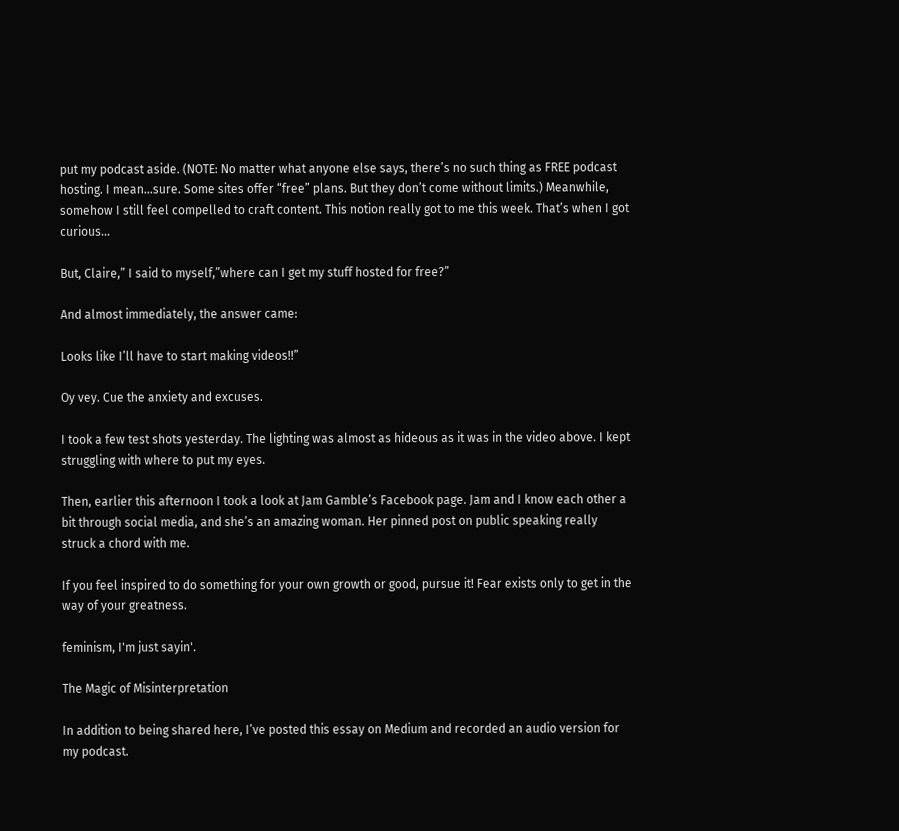put my podcast aside. (NOTE: No matter what anyone else says, there’s no such thing as FREE podcast hosting. I mean…sure. Some sites offer “free” plans. But they don’t come without limits.) Meanwhile, somehow I still feel compelled to craft content. This notion really got to me this week. That’s when I got curious…

But, Claire,” I said to myself,”where can I get my stuff hosted for free?”

And almost immediately, the answer came:

Looks like I’ll have to start making videos!!”

Oy vey. Cue the anxiety and excuses.

I took a few test shots yesterday. The lighting was almost as hideous as it was in the video above. I kept struggling with where to put my eyes.

Then, earlier this afternoon I took a look at Jam Gamble’s Facebook page. Jam and I know each other a bit through social media, and she’s an amazing woman. Her pinned post on public speaking really struck a chord with me.

If you feel inspired to do something for your own growth or good, pursue it! Fear exists only to get in the way of your greatness.

feminism, I'm just sayin'.

The Magic of Misinterpretation

In addition to being shared here, I’ve posted this essay on Medium and recorded an audio version for my podcast.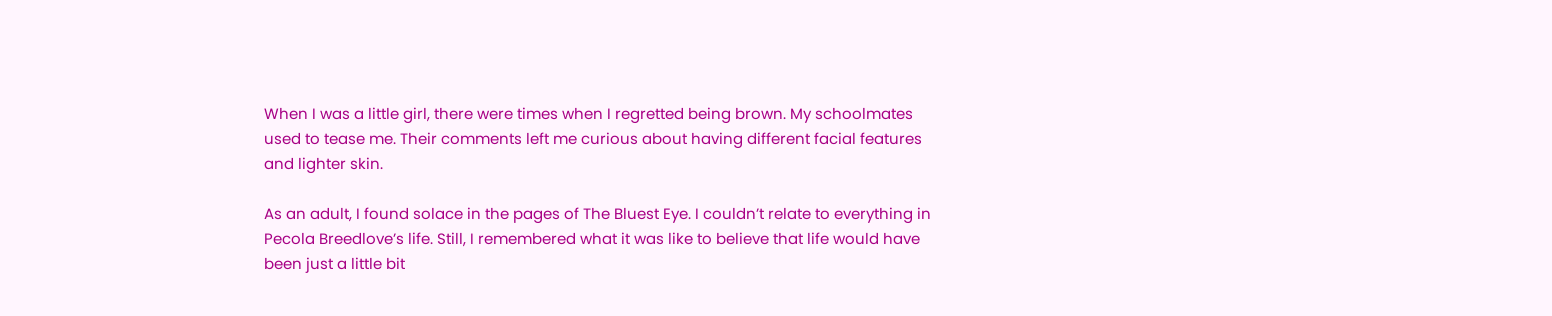When I was a little girl, there were times when I regretted being brown. My schoolmates used to tease me. Their comments left me curious about having different facial features and lighter skin.

As an adult, I found solace in the pages of The Bluest Eye. I couldn’t relate to everything in Pecola Breedlove’s life. Still, I remembered what it was like to believe that life would have been just a little bit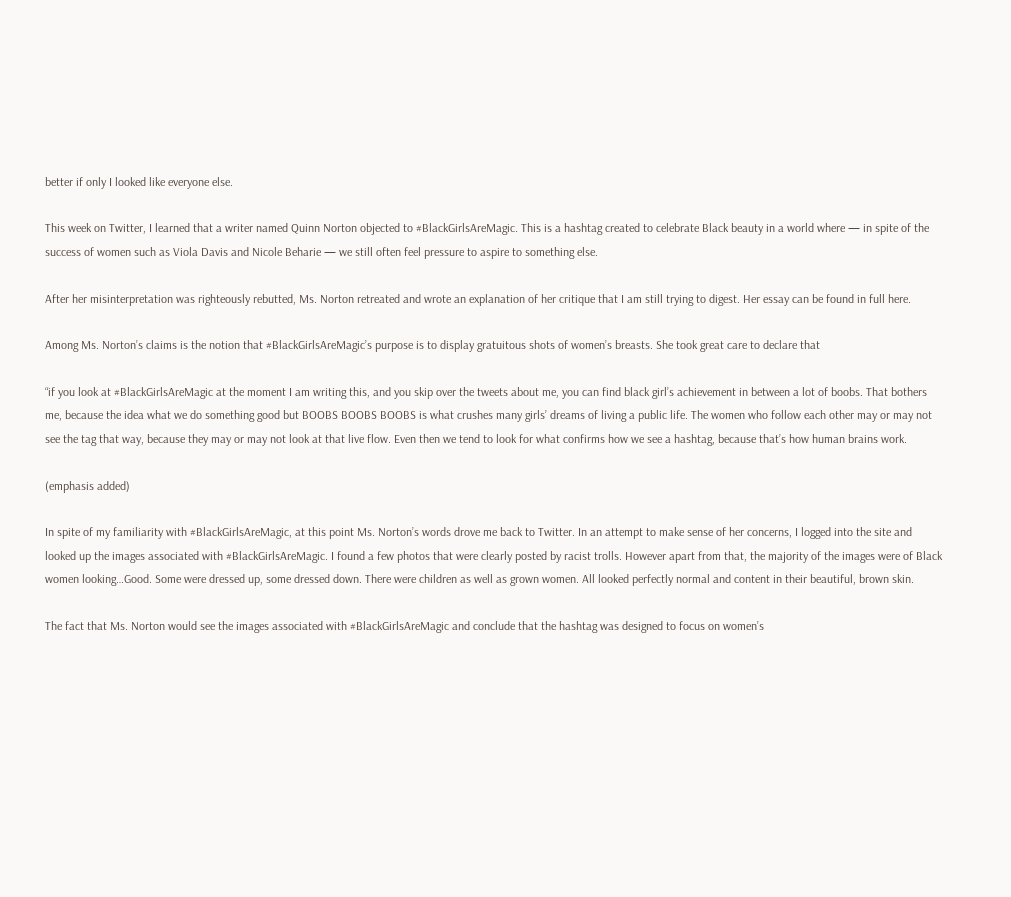better if only I looked like everyone else.

This week on Twitter, I learned that a writer named Quinn Norton objected to #BlackGirlsAreMagic. This is a hashtag created to celebrate Black beauty in a world where — in spite of the success of women such as Viola Davis and Nicole Beharie — we still often feel pressure to aspire to something else.

After her misinterpretation was righteously rebutted, Ms. Norton retreated and wrote an explanation of her critique that I am still trying to digest. Her essay can be found in full here.

Among Ms. Norton’s claims is the notion that #BlackGirlsAreMagic’s purpose is to display gratuitous shots of women’s breasts. She took great care to declare that

“if you look at #BlackGirlsAreMagic at the moment I am writing this, and you skip over the tweets about me, you can find black girl’s achievement in between a lot of boobs. That bothers me, because the idea what we do something good but BOOBS BOOBS BOOBS is what crushes many girls’ dreams of living a public life. The women who follow each other may or may not see the tag that way, because they may or may not look at that live flow. Even then we tend to look for what confirms how we see a hashtag, because that’s how human brains work.

(emphasis added)

In spite of my familiarity with #BlackGirlsAreMagic, at this point Ms. Norton’s words drove me back to Twitter. In an attempt to make sense of her concerns, I logged into the site and looked up the images associated with #BlackGirlsAreMagic. I found a few photos that were clearly posted by racist trolls. However apart from that, the majority of the images were of Black women looking…Good. Some were dressed up, some dressed down. There were children as well as grown women. All looked perfectly normal and content in their beautiful, brown skin.

The fact that Ms. Norton would see the images associated with #BlackGirlsAreMagic and conclude that the hashtag was designed to focus on women’s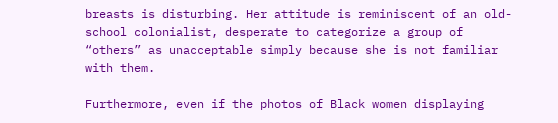breasts is disturbing. Her attitude is reminiscent of an old-school colonialist, desperate to categorize a group of “others” as unacceptable simply because she is not familiar with them.

Furthermore, even if the photos of Black women displaying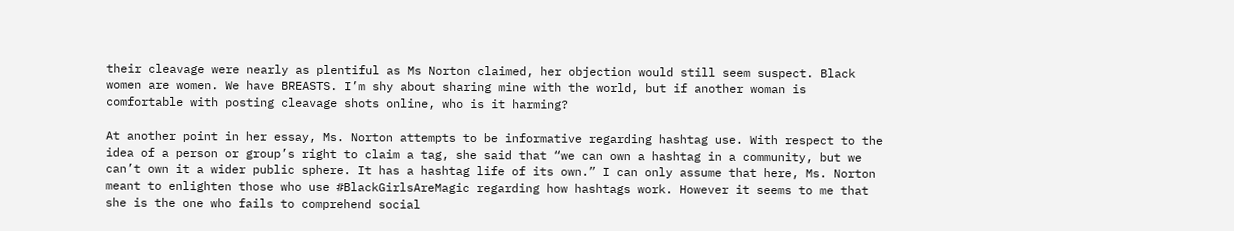their cleavage were nearly as plentiful as Ms Norton claimed, her objection would still seem suspect. Black women are women. We have BREASTS. I’m shy about sharing mine with the world, but if another woman is comfortable with posting cleavage shots online, who is it harming?

At another point in her essay, Ms. Norton attempts to be informative regarding hashtag use. With respect to the idea of a person or group’s right to claim a tag, she said that “we can own a hashtag in a community, but we can’t own it a wider public sphere. It has a hashtag life of its own.” I can only assume that here, Ms. Norton meant to enlighten those who use #BlackGirlsAreMagic regarding how hashtags work. However it seems to me that she is the one who fails to comprehend social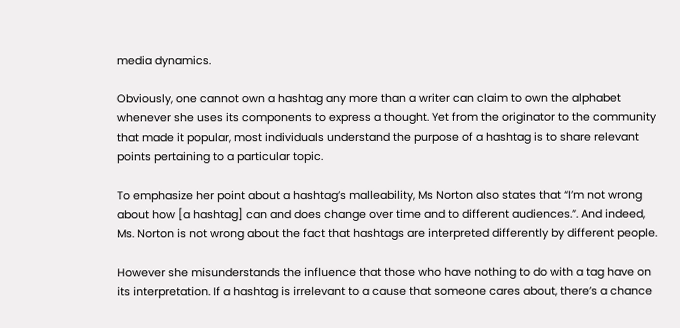media dynamics.

Obviously, one cannot own a hashtag any more than a writer can claim to own the alphabet whenever she uses its components to express a thought. Yet from the originator to the community that made it popular, most individuals understand the purpose of a hashtag is to share relevant points pertaining to a particular topic.

To emphasize her point about a hashtag’s malleability, Ms Norton also states that “I’m not wrong about how [a hashtag] can and does change over time and to different audiences.”. And indeed, Ms. Norton is not wrong about the fact that hashtags are interpreted differently by different people.

However she misunderstands the influence that those who have nothing to do with a tag have on its interpretation. If a hashtag is irrelevant to a cause that someone cares about, there’s a chance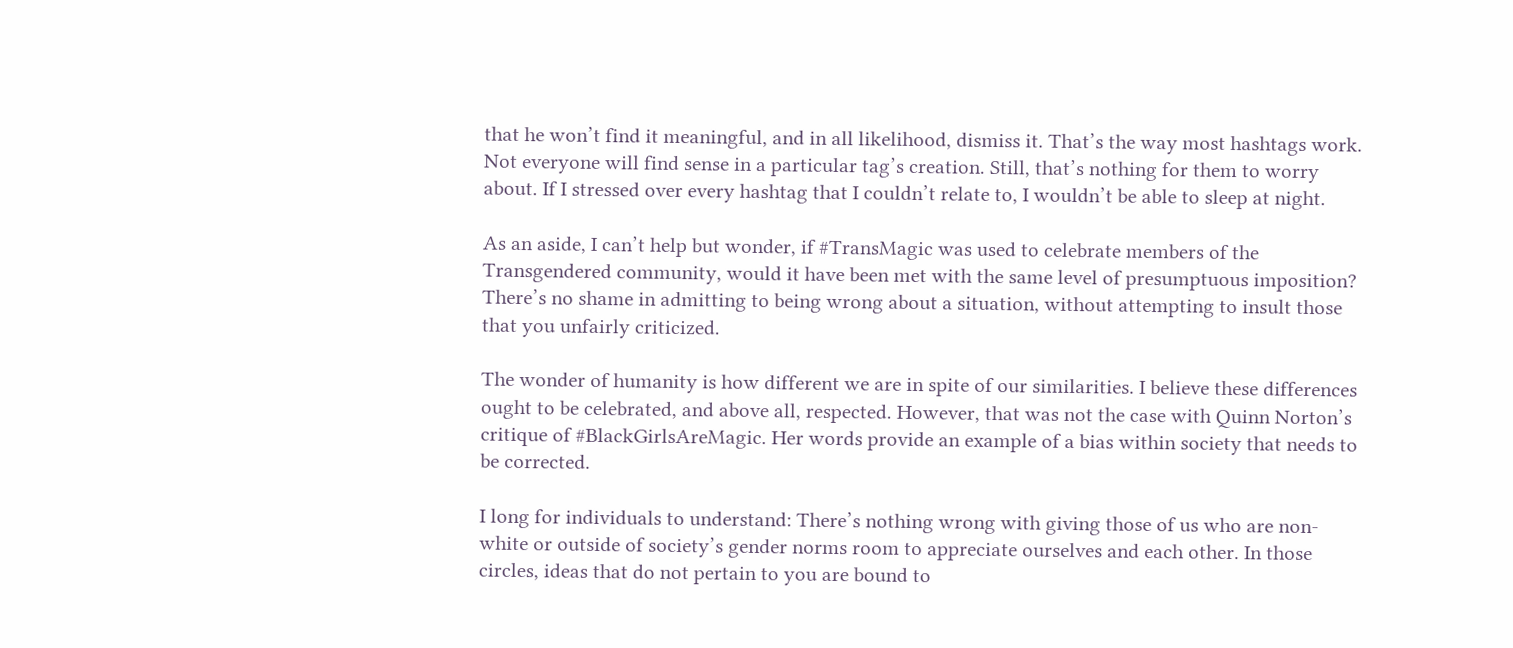that he won’t find it meaningful, and in all likelihood, dismiss it. That’s the way most hashtags work. Not everyone will find sense in a particular tag’s creation. Still, that’s nothing for them to worry about. If I stressed over every hashtag that I couldn’t relate to, I wouldn’t be able to sleep at night.

As an aside, I can’t help but wonder, if #TransMagic was used to celebrate members of the Transgendered community, would it have been met with the same level of presumptuous imposition? There’s no shame in admitting to being wrong about a situation, without attempting to insult those that you unfairly criticized.

The wonder of humanity is how different we are in spite of our similarities. I believe these differences ought to be celebrated, and above all, respected. However, that was not the case with Quinn Norton’s critique of #BlackGirlsAreMagic. Her words provide an example of a bias within society that needs to be corrected.

I long for individuals to understand: There’s nothing wrong with giving those of us who are non-white or outside of society’s gender norms room to appreciate ourselves and each other. In those circles, ideas that do not pertain to you are bound to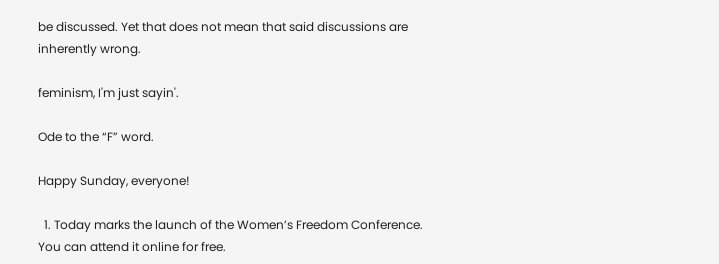be discussed. Yet that does not mean that said discussions are inherently wrong.

feminism, I'm just sayin'.

Ode to the “F” word.

Happy Sunday, everyone!

  1. Today marks the launch of the Women’s Freedom Conference. You can attend it online for free.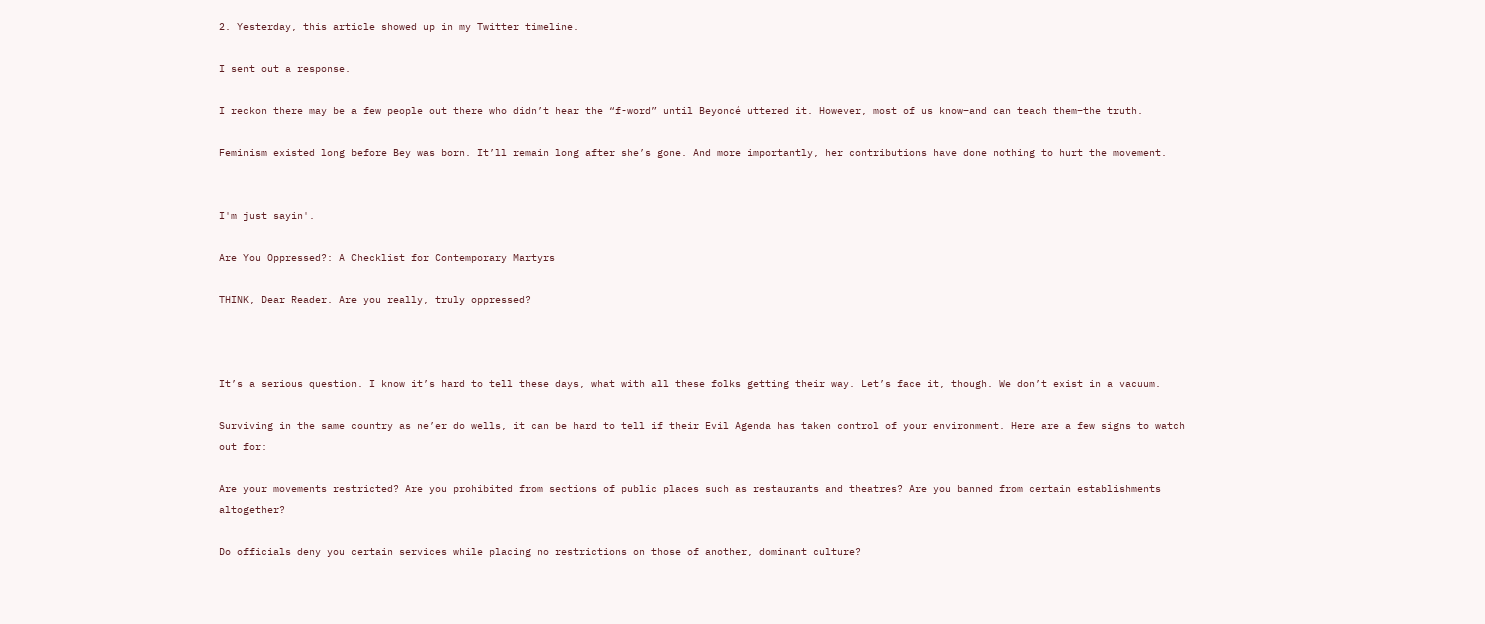2. Yesterday, this article showed up in my Twitter timeline.

I sent out a response.

I reckon there may be a few people out there who didn’t hear the “f-word” until Beyoncé uttered it. However, most of us know–and can teach them–the truth.

Feminism existed long before Bey was born. It’ll remain long after she’s gone. And more importantly, her contributions have done nothing to hurt the movement.


I'm just sayin'.

Are You Oppressed?: A Checklist for Contemporary Martyrs

THINK, Dear Reader. Are you really, truly oppressed?



It’s a serious question. I know it’s hard to tell these days, what with all these folks getting their way. Let’s face it, though. We don’t exist in a vacuum.

Surviving in the same country as ne’er do wells, it can be hard to tell if their Evil Agenda has taken control of your environment. Here are a few signs to watch out for:

Are your movements restricted? Are you prohibited from sections of public places such as restaurants and theatres? Are you banned from certain establishments altogether?

Do officials deny you certain services while placing no restrictions on those of another, dominant culture?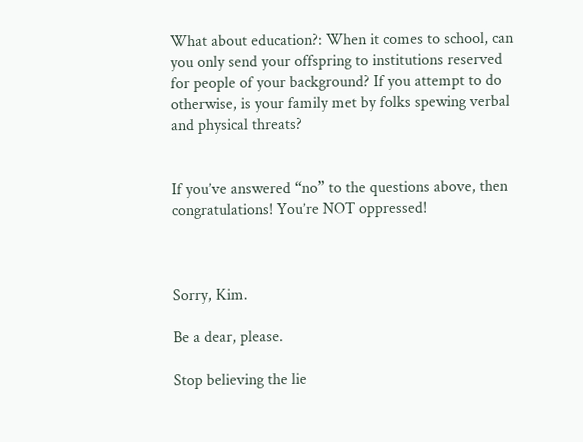What about education?: When it comes to school, can you only send your offspring to institutions reserved for people of your background? If you attempt to do otherwise, is your family met by folks spewing verbal and physical threats?


If you’ve answered “no” to the questions above, then congratulations! You’re NOT oppressed!



Sorry, Kim.

Be a dear, please.

Stop believing the lie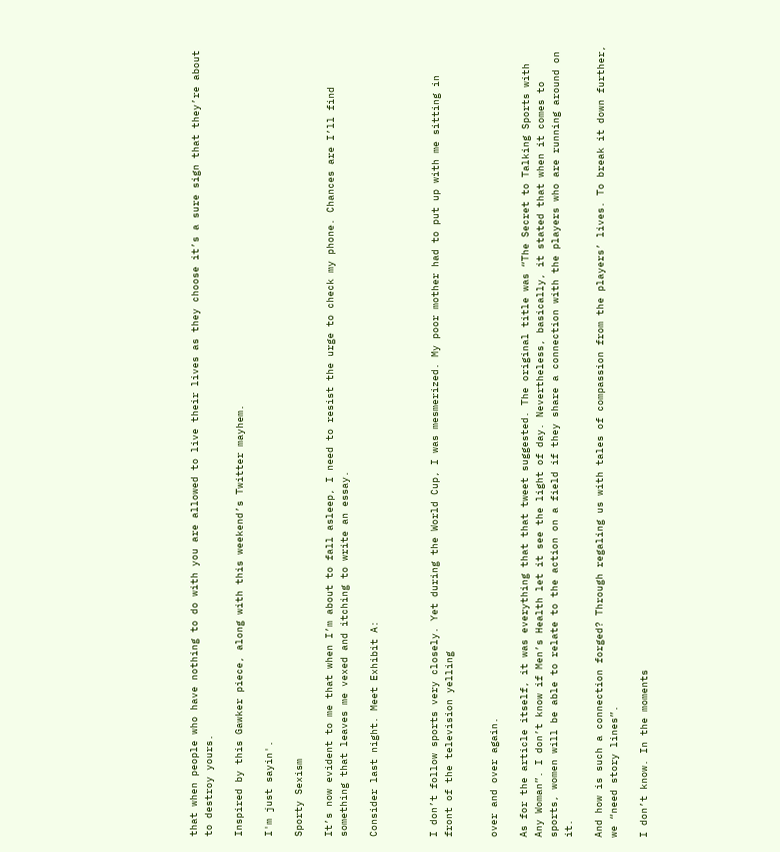that when people who have nothing to do with you are allowed to live their lives as they choose it’s a sure sign that they’re about to destroy yours.

Inspired by this Gawker piece, along with this weekend’s Twitter mayhem.

I'm just sayin'.

Sporty Sexism

It’s now evident to me that when I’m about to fall asleep, I need to resist the urge to check my phone. Chances are I’ll find something that leaves me vexed and itching to write an essay.

Consider last night. Meet Exhibit A:



I don’t follow sports very closely. Yet during the World Cup, I was mesmerized. My poor mother had to put up with me sitting in front of the television yelling


over and over again.

As for the article itself, it was everything that that tweet suggested. The original title was “The Secret to Talking Sports with Any Woman”. I don’t know if Men’s Health let it see the light of day. Nevertheless, basically, it stated that when it comes to sports, women will be able to relate to the action on a field if they share a connection with the players who are running around on it.

And how is such a connection forged? Through regaling us with tales of compassion from the players’ lives. To break it down further, we “need story lines”.

I don’t know. In the moments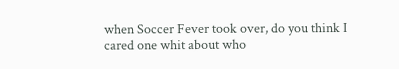when Soccer Fever took over, do you think I cared one whit about who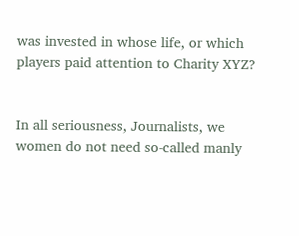was invested in whose life, or which players paid attention to Charity XYZ?


In all seriousness, Journalists, we women do not need so-called manly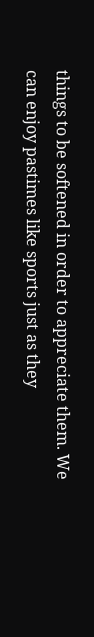things to be softened in order to appreciate them. We can enjoy pastimes like sports just as they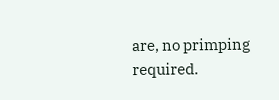are, no primping required.